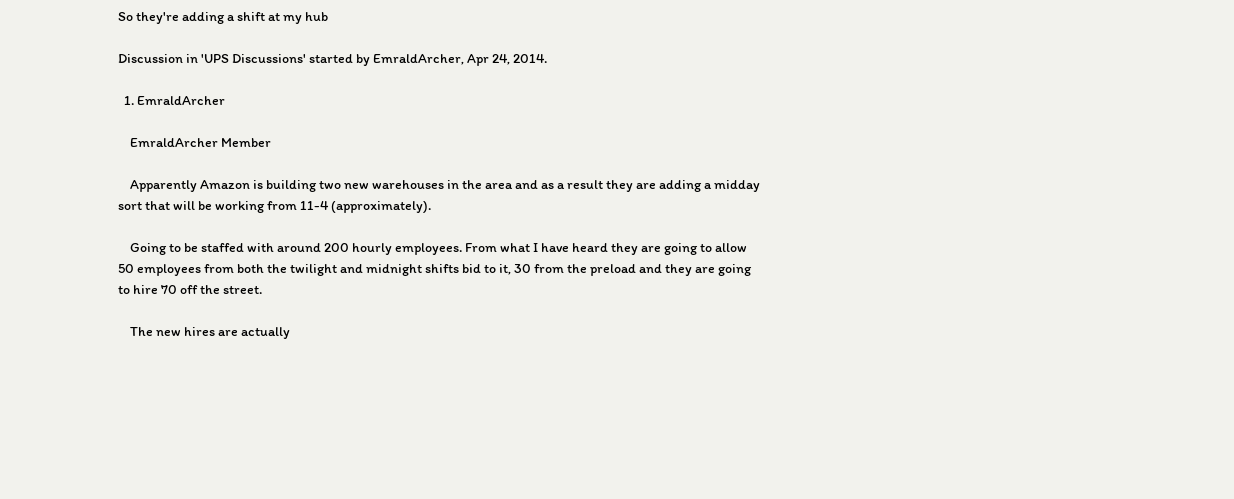So they're adding a shift at my hub

Discussion in 'UPS Discussions' started by EmraldArcher, Apr 24, 2014.

  1. EmraldArcher

    EmraldArcher Member

    Apparently Amazon is building two new warehouses in the area and as a result they are adding a midday sort that will be working from 11-4 (approximately).

    Going to be staffed with around 200 hourly employees. From what I have heard they are going to allow 50 employees from both the twilight and midnight shifts bid to it, 30 from the preload and they are going to hire 70 off the street.

    The new hires are actually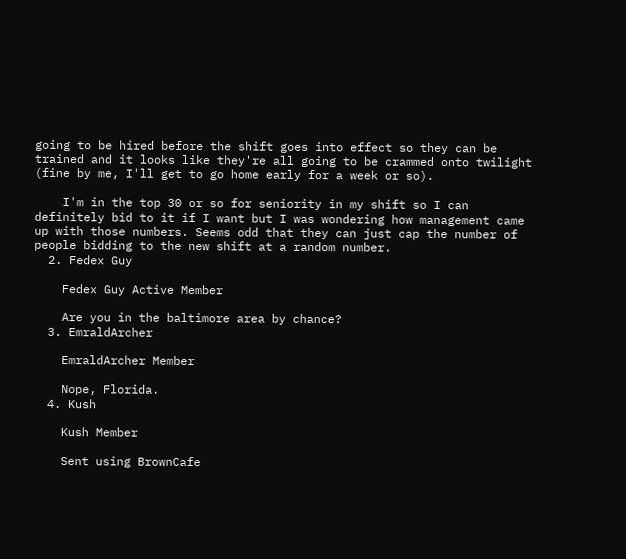going to be hired before the shift goes into effect so they can be trained and it looks like they're all going to be crammed onto twilight (fine by me, I'll get to go home early for a week or so).

    I'm in the top 30 or so for seniority in my shift so I can definitely bid to it if I want but I was wondering how management came up with those numbers. Seems odd that they can just cap the number of people bidding to the new shift at a random number.
  2. Fedex Guy

    Fedex Guy Active Member

    Are you in the baltimore area by chance?
  3. EmraldArcher

    EmraldArcher Member

    Nope, Florida.
  4. Kush

    Kush Member

    Sent using BrownCafe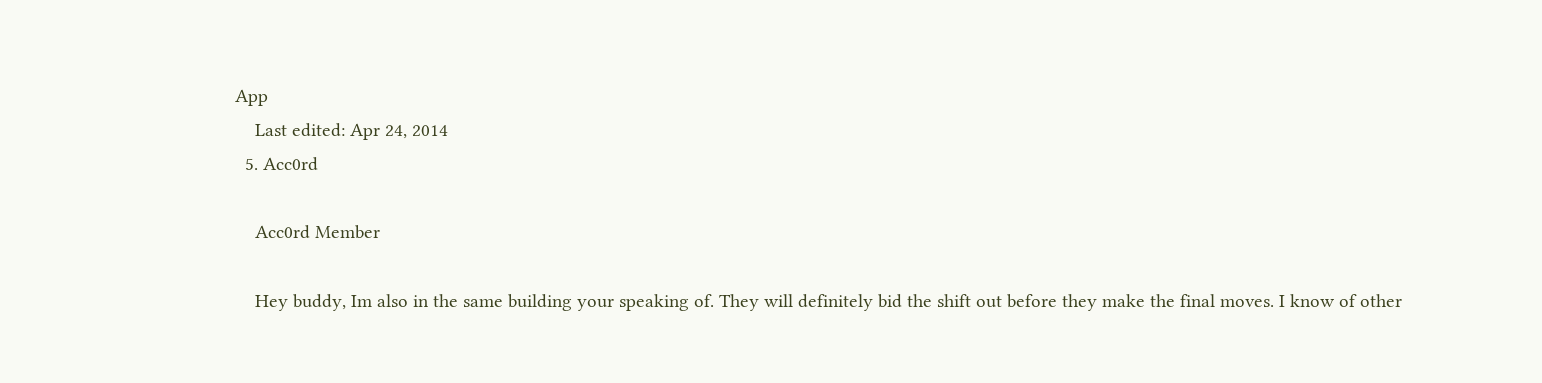App
    Last edited: Apr 24, 2014
  5. Acc0rd

    Acc0rd Member

    Hey buddy, Im also in the same building your speaking of. They will definitely bid the shift out before they make the final moves. I know of other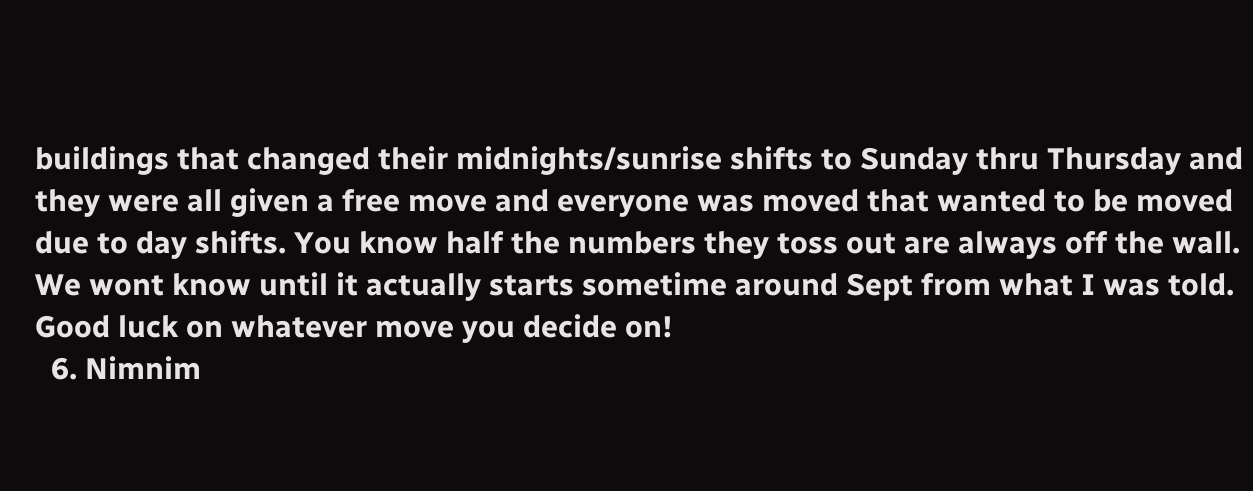buildings that changed their midnights/sunrise shifts to Sunday thru Thursday and they were all given a free move and everyone was moved that wanted to be moved due to day shifts. You know half the numbers they toss out are always off the wall. We wont know until it actually starts sometime around Sept from what I was told. Good luck on whatever move you decide on!
  6. Nimnim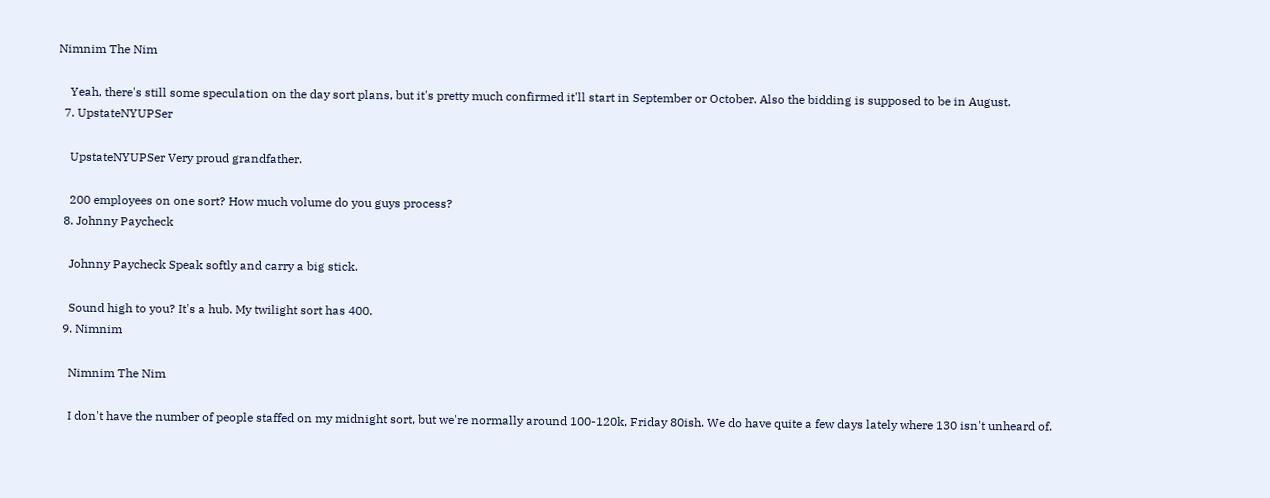Nimnim The Nim

    Yeah, there's still some speculation on the day sort plans, but it's pretty much confirmed it'll start in September or October. Also the bidding is supposed to be in August.
  7. UpstateNYUPSer

    UpstateNYUPSer Very proud grandfather.

    200 employees on one sort? How much volume do you guys process?
  8. Johnny Paycheck

    Johnny Paycheck Speak softly and carry a big stick.

    Sound high to you? It's a hub. My twilight sort has 400.
  9. Nimnim

    Nimnim The Nim

    I don't have the number of people staffed on my midnight sort, but we're normally around 100-120k, Friday 80ish. We do have quite a few days lately where 130 isn't unheard of.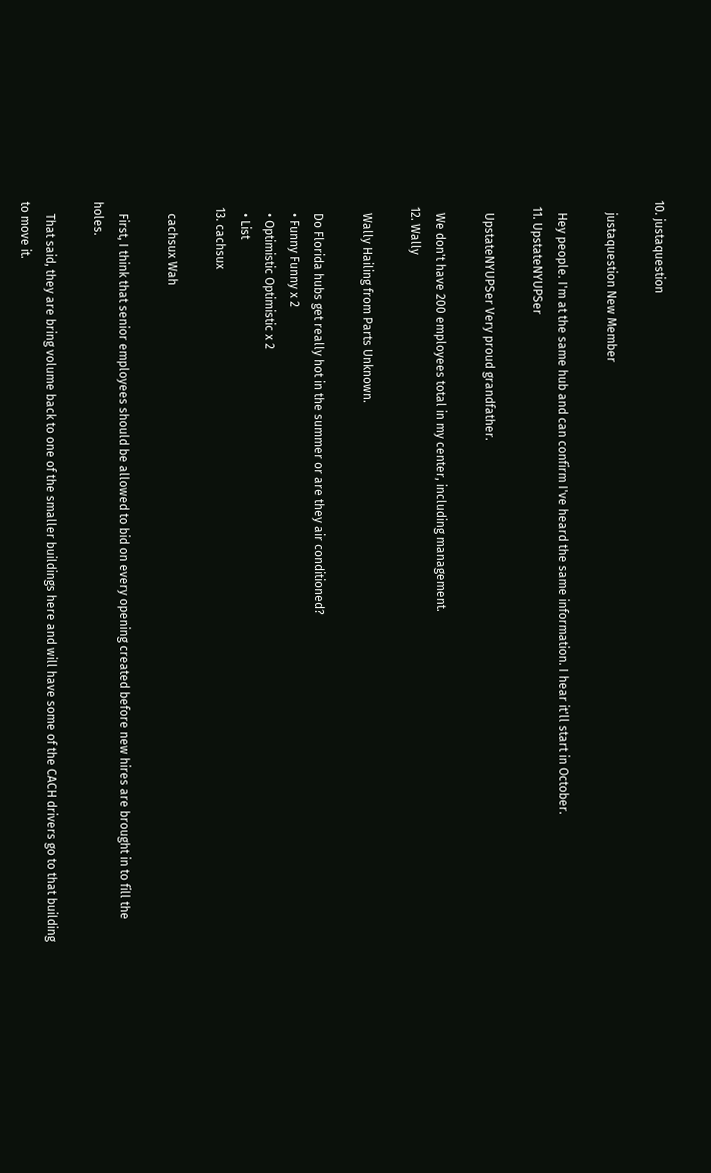10. justaquestion

    justaquestion New Member

    Hey people. I'm at the same hub and can confirm I've heard the same information. I hear it'll start in October.
  11. UpstateNYUPSer

    UpstateNYUPSer Very proud grandfather.

    We don't have 200 employees total in my center, including management.
  12. Wally

    Wally Hailing from Parts Unknown.

    Do Florida hubs get really hot in the summer or are they air conditioned?
    • Funny Funny x 2
    • Optimistic Optimistic x 2
    • List
  13. cachsux

    cachsux Wah

    First, I think that senior employees should be allowed to bid on every opening created before new hires are brought in to fill the holes.

    That said, they are bring volume back to one of the smaller buildings here and will have some of the CACH drivers go to that building to move it.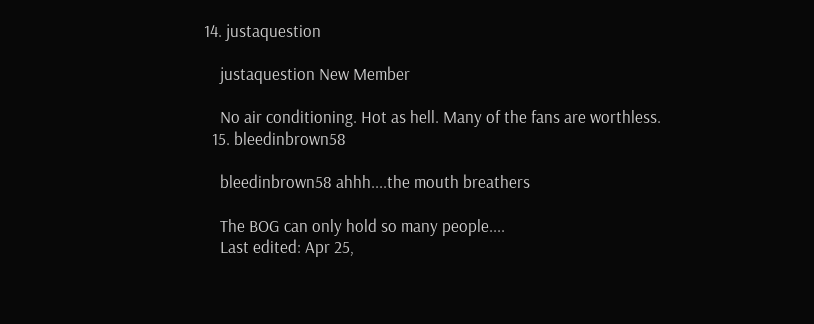14. justaquestion

    justaquestion New Member

    No air conditioning. Hot as hell. Many of the fans are worthless.
  15. bleedinbrown58

    bleedinbrown58 ahhh....the mouth breathers

    The BOG can only hold so many people....
    Last edited: Apr 25,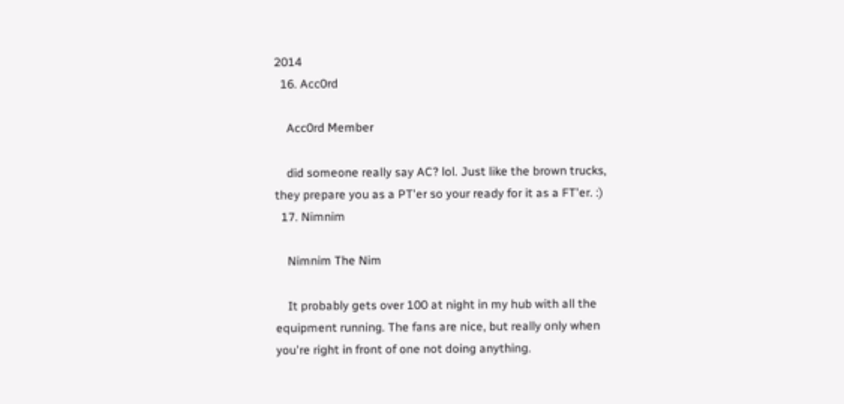2014
  16. Acc0rd

    Acc0rd Member

    did someone really say AC? lol. Just like the brown trucks, they prepare you as a PT'er so your ready for it as a FT'er. :)
  17. Nimnim

    Nimnim The Nim

    It probably gets over 100 at night in my hub with all the equipment running. The fans are nice, but really only when you're right in front of one not doing anything.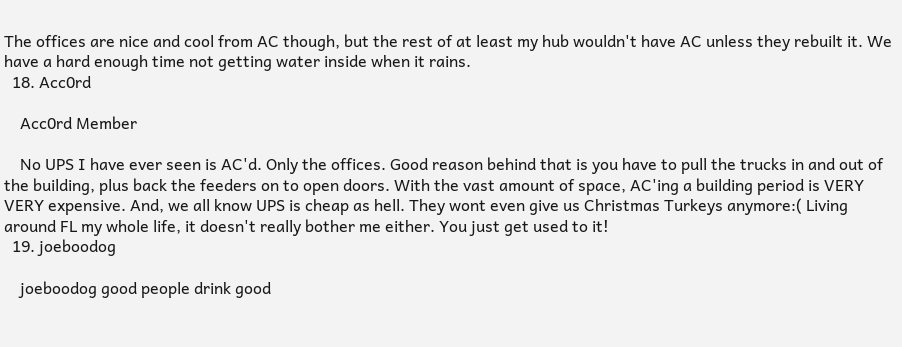The offices are nice and cool from AC though, but the rest of at least my hub wouldn't have AC unless they rebuilt it. We have a hard enough time not getting water inside when it rains.
  18. Acc0rd

    Acc0rd Member

    No UPS I have ever seen is AC'd. Only the offices. Good reason behind that is you have to pull the trucks in and out of the building, plus back the feeders on to open doors. With the vast amount of space, AC'ing a building period is VERY VERY expensive. And, we all know UPS is cheap as hell. They wont even give us Christmas Turkeys anymore:( Living around FL my whole life, it doesn't really bother me either. You just get used to it!
  19. joeboodog

    joeboodog good people drink good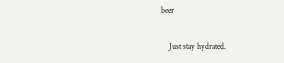beer

    Just stay hydrated.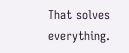That solves everything.